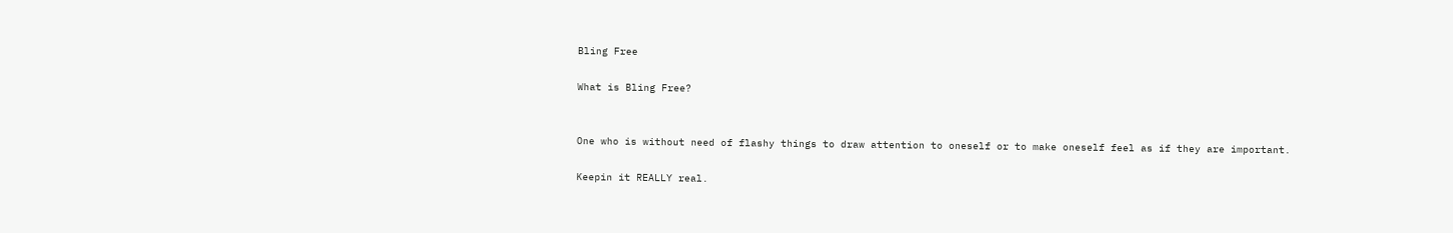Bling Free

What is Bling Free?


One who is without need of flashy things to draw attention to oneself or to make oneself feel as if they are important.

Keepin it REALLY real.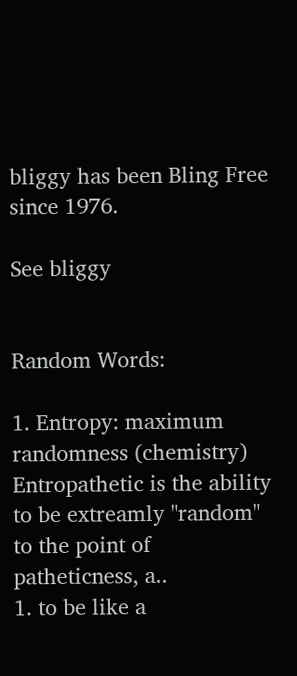bliggy has been Bling Free since 1976.

See bliggy


Random Words:

1. Entropy: maximum randomness (chemistry) Entropathetic is the ability to be extreamly "random" to the point of patheticness, a..
1. to be like a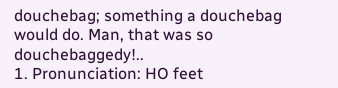douchebag; something a douchebag would do. Man, that was so douchebaggedy!..
1. Pronunciation: HO feet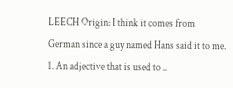LEECH Origin: I think it comes from German since a guy named Hans said it to me. 1. An adjective that is used to ..